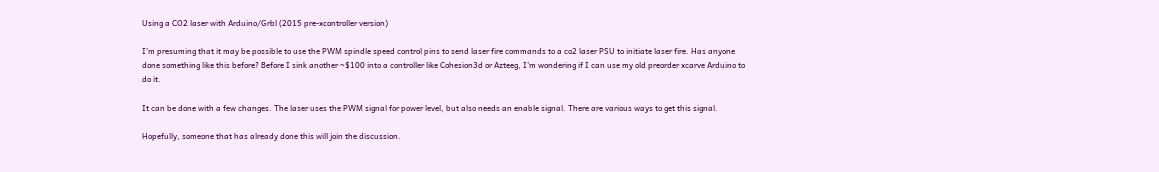Using a CO2 laser with Arduino/Grbl (2015 pre-xcontroller version)

I’m presuming that it may be possible to use the PWM spindle speed control pins to send laser fire commands to a co2 laser PSU to initiate laser fire. Has anyone done something like this before? Before I sink another ~$100 into a controller like Cohesion3d or Azteeg, I’m wondering if I can use my old preorder xcarve Arduino to do it.

It can be done with a few changes. The laser uses the PWM signal for power level, but also needs an enable signal. There are various ways to get this signal.

Hopefully, someone that has already done this will join the discussion.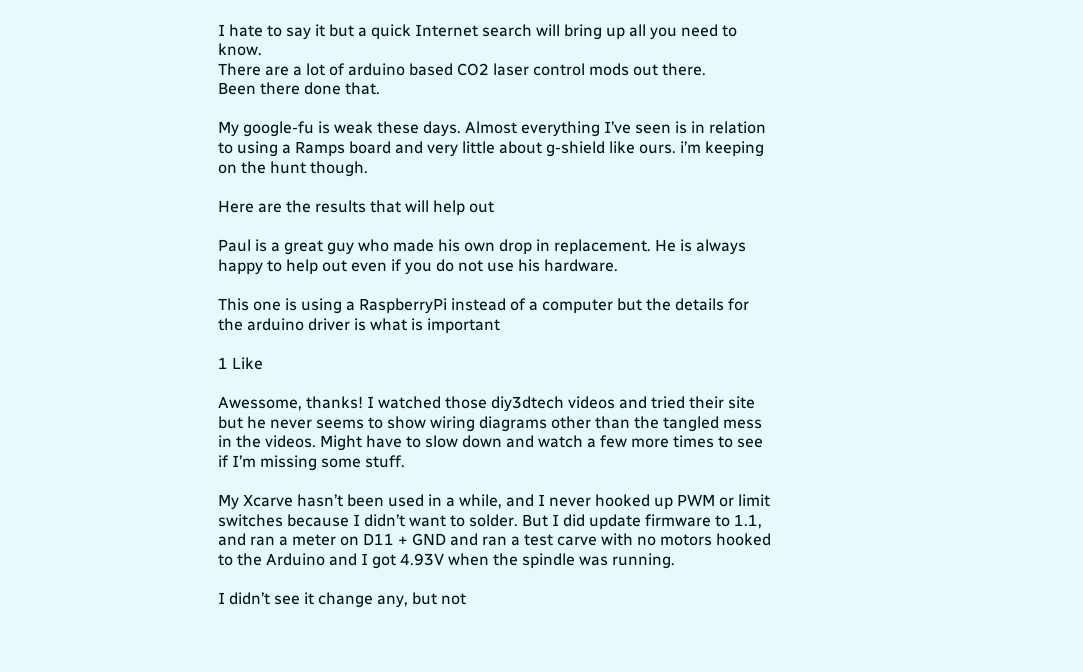I hate to say it but a quick Internet search will bring up all you need to know.
There are a lot of arduino based CO2 laser control mods out there.
Been there done that.

My google-fu is weak these days. Almost everything I’ve seen is in relation to using a Ramps board and very little about g-shield like ours. i’m keeping on the hunt though.

Here are the results that will help out

Paul is a great guy who made his own drop in replacement. He is always happy to help out even if you do not use his hardware.

This one is using a RaspberryPi instead of a computer but the details for the arduino driver is what is important

1 Like

Awessome, thanks! I watched those diy3dtech videos and tried their site but he never seems to show wiring diagrams other than the tangled mess in the videos. Might have to slow down and watch a few more times to see if I’m missing some stuff.

My Xcarve hasn’t been used in a while, and I never hooked up PWM or limit switches because I didn’t want to solder. But I did update firmware to 1.1, and ran a meter on D11 + GND and ran a test carve with no motors hooked to the Arduino and I got 4.93V when the spindle was running.

I didn’t see it change any, but not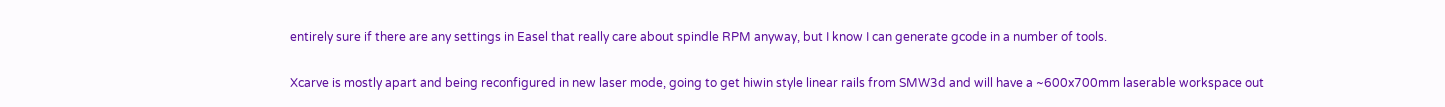entirely sure if there are any settings in Easel that really care about spindle RPM anyway, but I know I can generate gcode in a number of tools.

Xcarve is mostly apart and being reconfigured in new laser mode, going to get hiwin style linear rails from SMW3d and will have a ~600x700mm laserable workspace out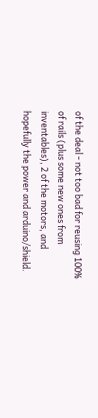of the deal - not too bad for reusing 100% of rails (plus some new ones from inventables), 2 of the motors, and hopefully the power and arduino/shield.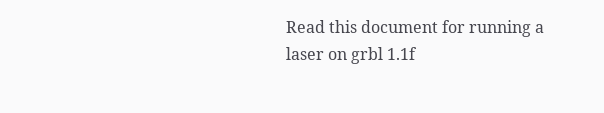Read this document for running a laser on grbl 1.1f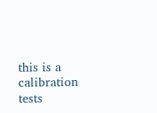this is a calibration tests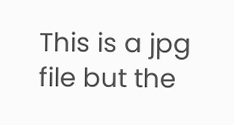This is a jpg file but the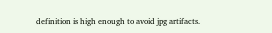definition is high enough to avoid jpg artifacts.